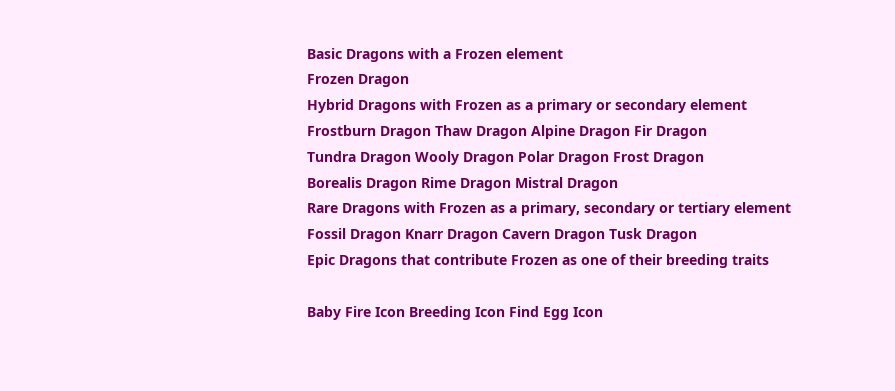Basic Dragons with a Frozen element
Frozen Dragon
Hybrid Dragons with Frozen as a primary or secondary element
Frostburn Dragon Thaw Dragon Alpine Dragon Fir Dragon
Tundra Dragon Wooly Dragon Polar Dragon Frost Dragon
Borealis Dragon Rime Dragon Mistral Dragon
Rare Dragons with Frozen as a primary, secondary or tertiary element
Fossil Dragon Knarr Dragon Cavern Dragon Tusk Dragon
Epic Dragons that contribute Frozen as one of their breeding traits

Baby Fire Icon Breeding Icon Find Egg Icon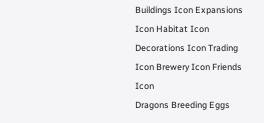Buildings Icon Expansions Icon Habitat Icon Decorations Icon Trading Icon Brewery Icon Friends Icon
Dragons Breeding Eggs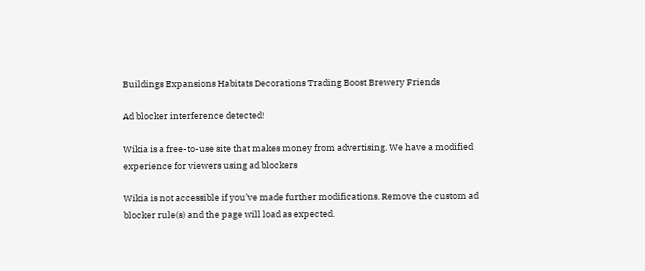Buildings Expansions Habitats Decorations Trading Boost Brewery Friends

Ad blocker interference detected!

Wikia is a free-to-use site that makes money from advertising. We have a modified experience for viewers using ad blockers

Wikia is not accessible if you’ve made further modifications. Remove the custom ad blocker rule(s) and the page will load as expected.